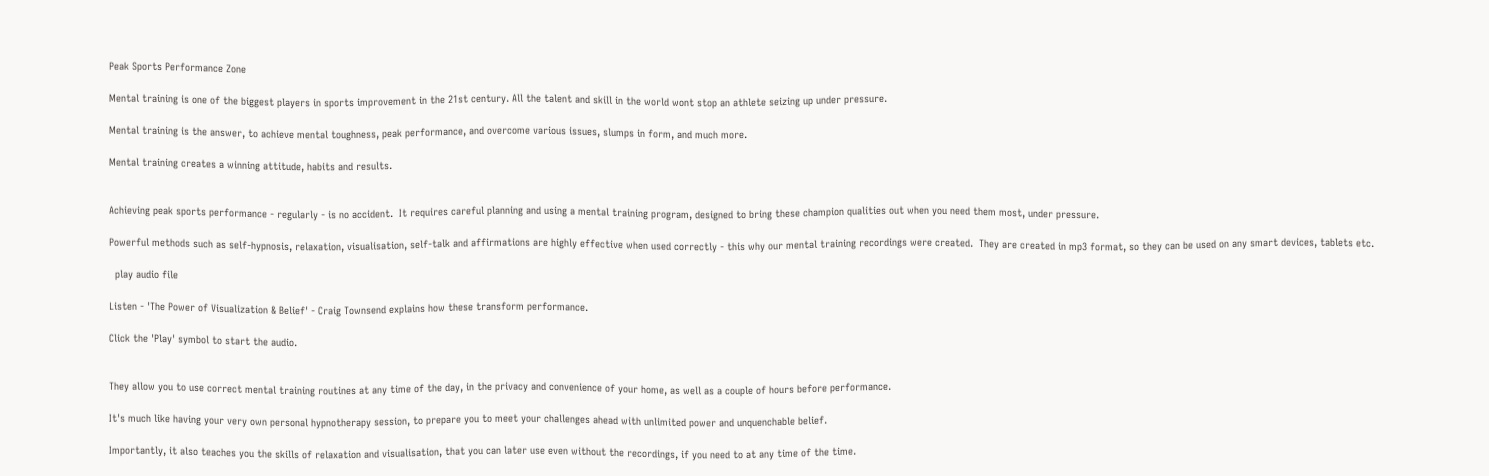Peak Sports Performance Zone

Mental training is one of the biggest players in sports improvement in the 21st century. All the talent and skill in the world wont stop an athlete seizing up under pressure.

Mental training is the answer, to achieve mental toughness, peak performance, and overcome various issues, slumps in form, and much more.

Mental training creates a winning attitude, habits and results.


Achieving peak sports performance - regularly - is no accident.  It requires careful planning and using a mental training program, designed to bring these champion qualities out when you need them most, under pressure.

Powerful methods such as self-hypnosis, relaxation, visualisation, self-talk and affirmations are highly effective when used correctly - this why our mental training recordings were created.  They are created in mp3 format, so they can be used on any smart devices, tablets etc.

  play audio file

Listen - 'The Power of Visualization & Belief' - Craig Townsend explains how these transform performance.

Click the 'Play' symbol to start the audio.


They allow you to use correct mental training routines at any time of the day, in the privacy and convenience of your home, as well as a couple of hours before performance.

It's much like having your very own personal hypnotherapy session, to prepare you to meet your challenges ahead with unlimited power and unquenchable belief.

Importantly, it also teaches you the skills of relaxation and visualisation, that you can later use even without the recordings, if you need to at any time of the time.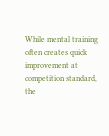While mental training often creates quick improvement at competition standard, the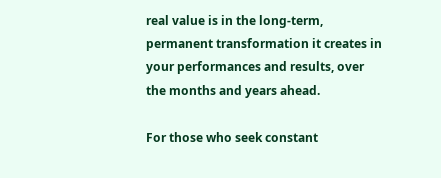real value is in the long-term, permanent transformation it creates in your performances and results, over the months and years ahead.

For those who seek constant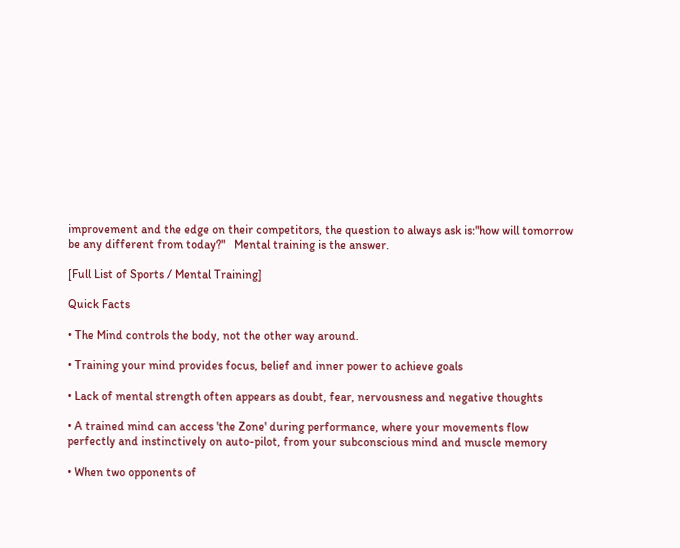improvement and the edge on their competitors, the question to always ask is:"how will tomorrow be any different from today?"   Mental training is the answer.

[Full List of Sports / Mental Training]

Quick Facts

• The Mind controls the body, not the other way around.

• Training your mind provides focus, belief and inner power to achieve goals

• Lack of mental strength often appears as doubt, fear, nervousness and negative thoughts

• A trained mind can access 'the Zone' during performance, where your movements flow perfectly and instinctively on auto-pilot, from your subconscious mind and muscle memory

• When two opponents of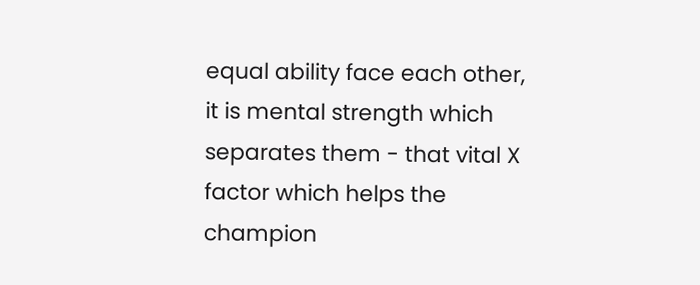equal ability face each other, it is mental strength which separates them - that vital X factor which helps the champion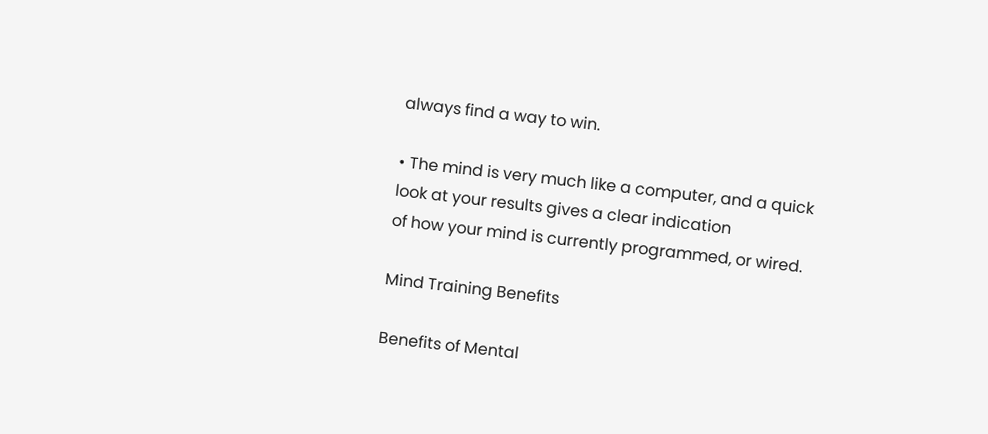always find a way to win.

• The mind is very much like a computer, and a quick look at your results gives a clear indication
of how your mind is currently programmed, or wired.

Mind Training Benefits

Benefits of Mental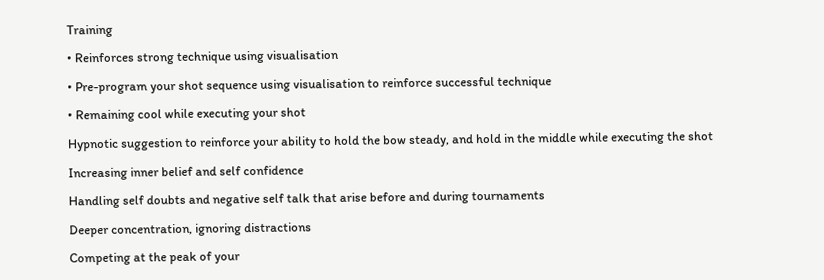Training

• Reinforces strong technique using visualisation

• Pre-program your shot sequence using visualisation to reinforce successful technique

• Remaining cool while executing your shot

Hypnotic suggestion to reinforce your ability to hold the bow steady, and hold in the middle while executing the shot

Increasing inner belief and self confidence

Handling self doubts and negative self talk that arise before and during tournaments

Deeper concentration, ignoring distractions

Competing at the peak of your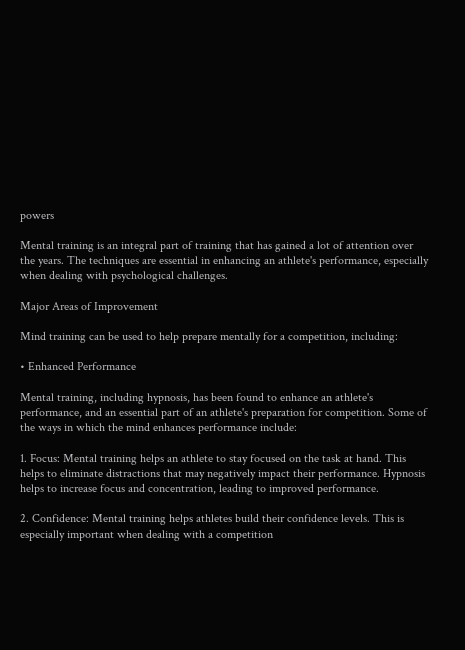powers

Mental training is an integral part of training that has gained a lot of attention over the years. The techniques are essential in enhancing an athlete's performance, especially when dealing with psychological challenges.

Major Areas of Improvement

Mind training can be used to help prepare mentally for a competition, including:

• Enhanced Performance

Mental training, including hypnosis, has been found to enhance an athlete's performance, and an essential part of an athlete's preparation for competition. Some of the ways in which the mind enhances performance include:

1. Focus: Mental training helps an athlete to stay focused on the task at hand. This helps to eliminate distractions that may negatively impact their performance. Hypnosis helps to increase focus and concentration, leading to improved performance.

2. Confidence: Mental training helps athletes build their confidence levels. This is especially important when dealing with a competition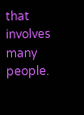that involves many people.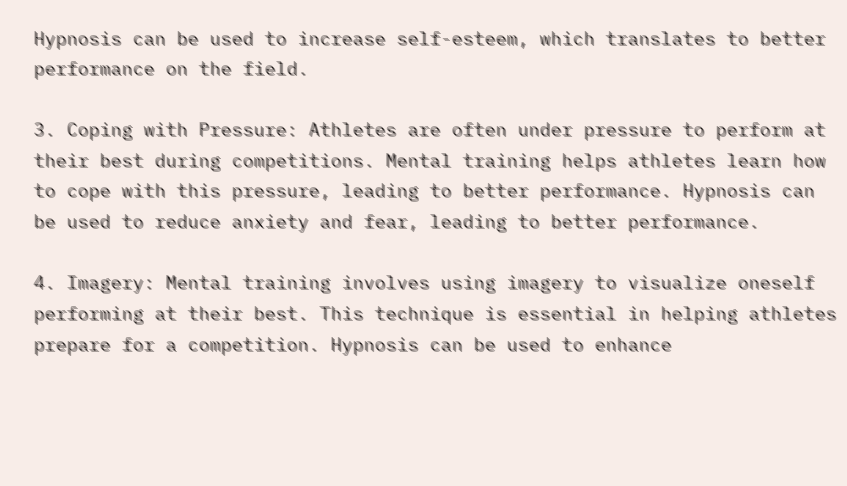Hypnosis can be used to increase self-esteem, which translates to better performance on the field.

3. Coping with Pressure: Athletes are often under pressure to perform at their best during competitions. Mental training helps athletes learn how to cope with this pressure, leading to better performance. Hypnosis can be used to reduce anxiety and fear, leading to better performance.

4. Imagery: Mental training involves using imagery to visualize oneself performing at their best. This technique is essential in helping athletes prepare for a competition. Hypnosis can be used to enhance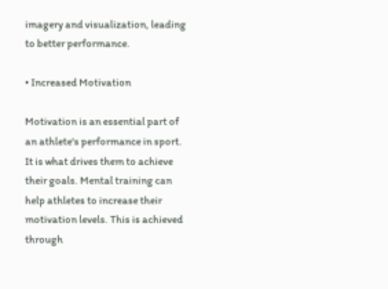imagery and visualization, leading to better performance.

• Increased Motivation

Motivation is an essential part of an athlete's performance in sport. It is what drives them to achieve their goals. Mental training can help athletes to increase their motivation levels. This is achieved through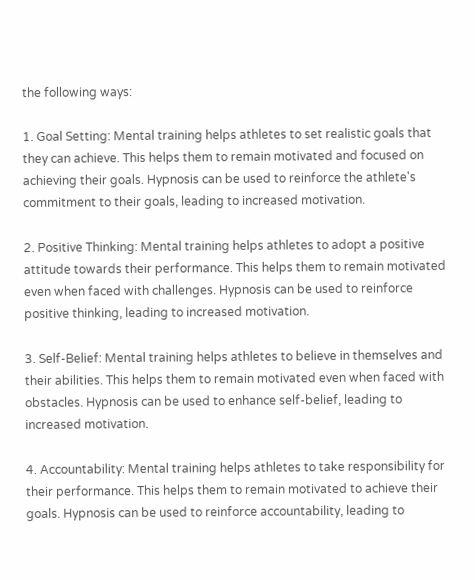the following ways:

1. Goal Setting: Mental training helps athletes to set realistic goals that they can achieve. This helps them to remain motivated and focused on achieving their goals. Hypnosis can be used to reinforce the athlete's commitment to their goals, leading to increased motivation.

2. Positive Thinking: Mental training helps athletes to adopt a positive attitude towards their performance. This helps them to remain motivated even when faced with challenges. Hypnosis can be used to reinforce positive thinking, leading to increased motivation.

3. Self-Belief: Mental training helps athletes to believe in themselves and their abilities. This helps them to remain motivated even when faced with obstacles. Hypnosis can be used to enhance self-belief, leading to increased motivation.

4. Accountability: Mental training helps athletes to take responsibility for their performance. This helps them to remain motivated to achieve their goals. Hypnosis can be used to reinforce accountability, leading to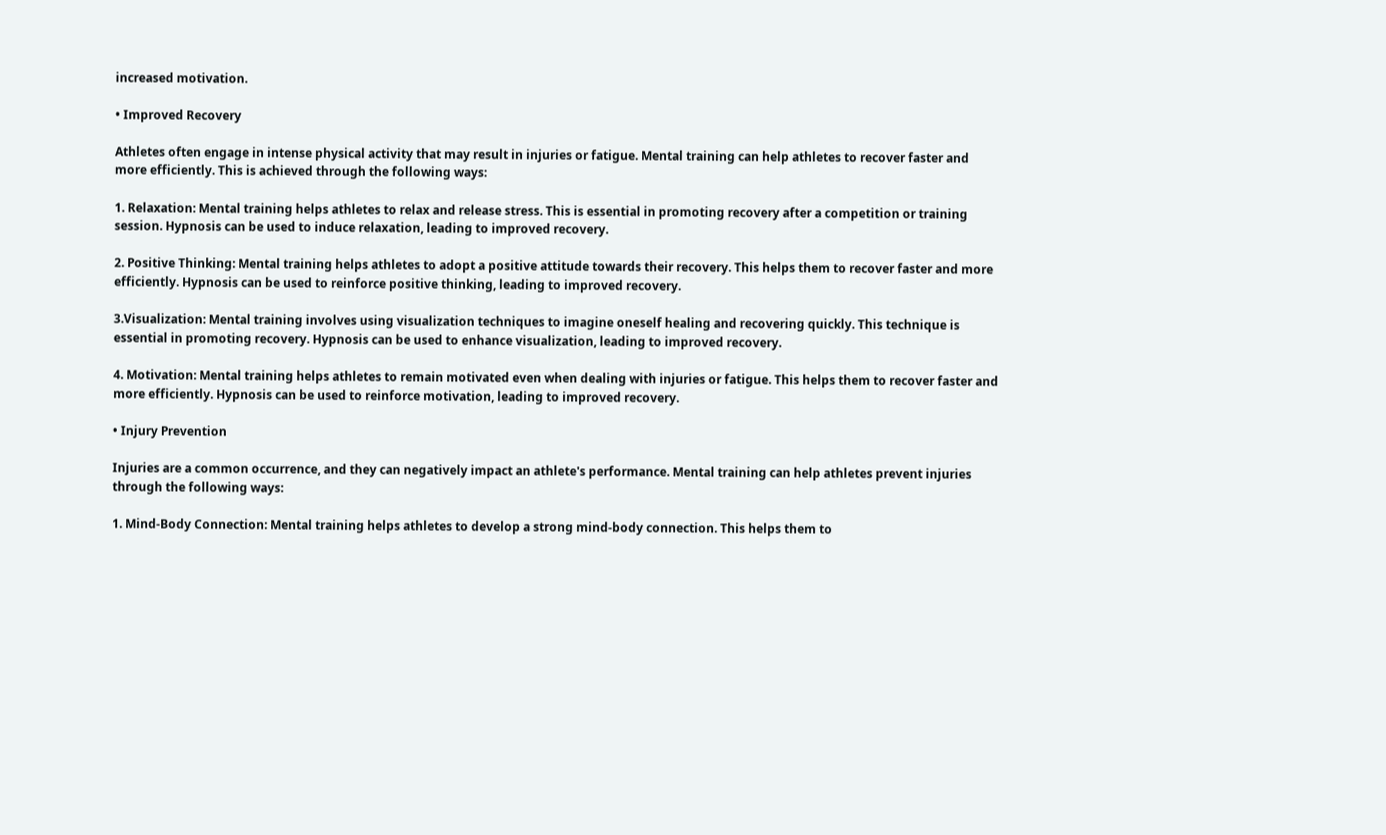increased motivation.

• Improved Recovery

Athletes often engage in intense physical activity that may result in injuries or fatigue. Mental training can help athletes to recover faster and more efficiently. This is achieved through the following ways:

1. Relaxation: Mental training helps athletes to relax and release stress. This is essential in promoting recovery after a competition or training session. Hypnosis can be used to induce relaxation, leading to improved recovery.

2. Positive Thinking: Mental training helps athletes to adopt a positive attitude towards their recovery. This helps them to recover faster and more efficiently. Hypnosis can be used to reinforce positive thinking, leading to improved recovery.

3.Visualization: Mental training involves using visualization techniques to imagine oneself healing and recovering quickly. This technique is essential in promoting recovery. Hypnosis can be used to enhance visualization, leading to improved recovery.

4. Motivation: Mental training helps athletes to remain motivated even when dealing with injuries or fatigue. This helps them to recover faster and more efficiently. Hypnosis can be used to reinforce motivation, leading to improved recovery.

• Injury Prevention

Injuries are a common occurrence, and they can negatively impact an athlete's performance. Mental training can help athletes prevent injuries through the following ways:

1. Mind-Body Connection: Mental training helps athletes to develop a strong mind-body connection. This helps them to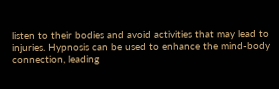listen to their bodies and avoid activities that may lead to injuries. Hypnosis can be used to enhance the mind-body connection, leading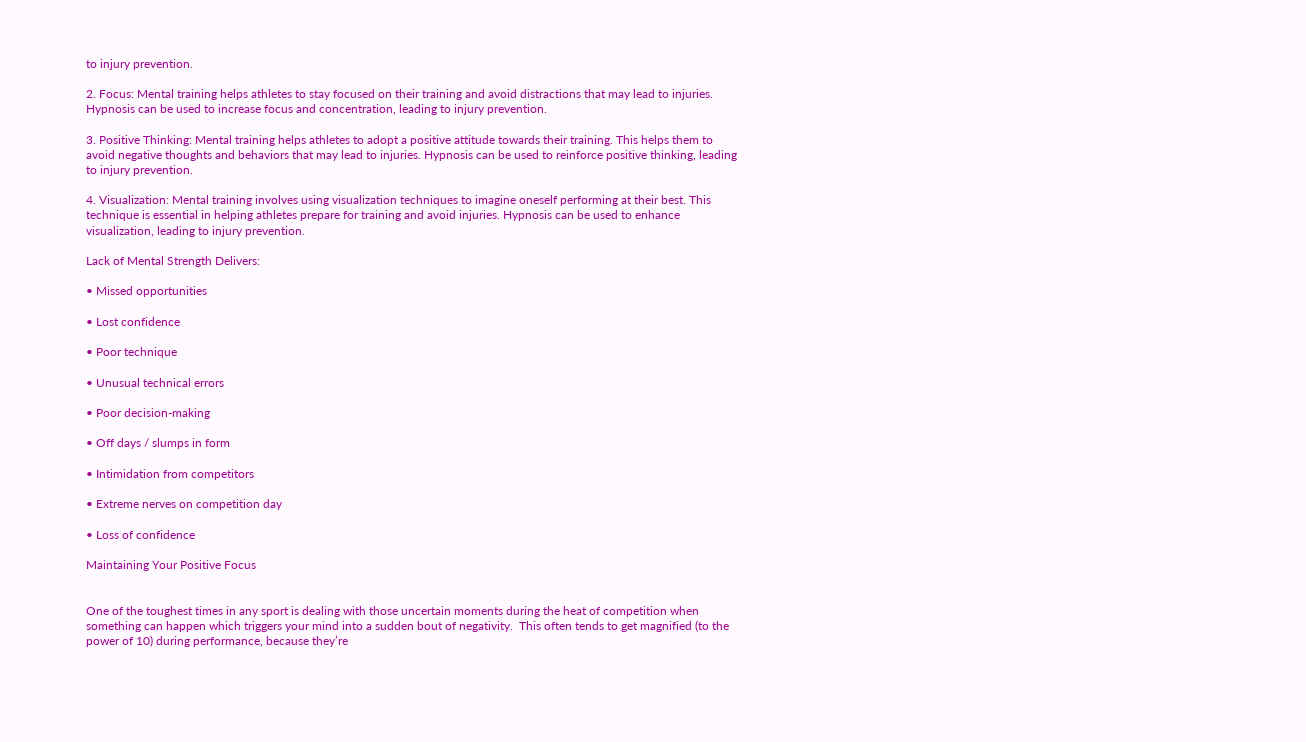to injury prevention.

2. Focus: Mental training helps athletes to stay focused on their training and avoid distractions that may lead to injuries. Hypnosis can be used to increase focus and concentration, leading to injury prevention.

3. Positive Thinking: Mental training helps athletes to adopt a positive attitude towards their training. This helps them to avoid negative thoughts and behaviors that may lead to injuries. Hypnosis can be used to reinforce positive thinking, leading to injury prevention.

4. Visualization: Mental training involves using visualization techniques to imagine oneself performing at their best. This technique is essential in helping athletes prepare for training and avoid injuries. Hypnosis can be used to enhance visualization, leading to injury prevention.

Lack of Mental Strength Delivers:

• Missed opportunities

• Lost confidence

• Poor technique

• Unusual technical errors

• Poor decision-making

• Off days / slumps in form

• Intimidation from competitors

• Extreme nerves on competition day

• Loss of confidence

Maintaining Your Positive Focus


One of the toughest times in any sport is dealing with those uncertain moments during the heat of competition when something can happen which triggers your mind into a sudden bout of negativity.  This often tends to get magnified (to the power of 10) during performance, because they’re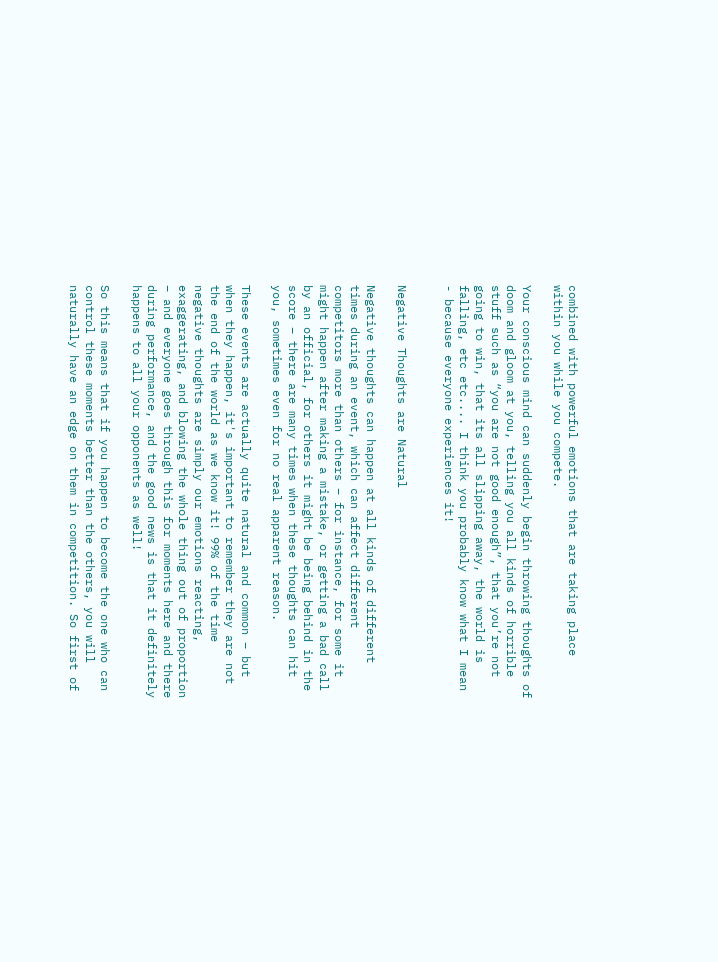combined with powerful emotions that are taking place within you while you compete.

Your conscious mind can suddenly begin throwing thoughts of doom and gloom at you, telling you all kinds of horrible stuff such as “you are not good enough”, that you’re not going to win, that its all slipping away, the world is falling, etc etc.... I think you probably know what I mean - because everyone experiences it!


Negative Thoughts are Natural

Negative thoughts can happen at all kinds of different times during an event, which can affect different competitors more than others – for instance, for some it might happen after making a mistake, or getting a bad call by an official, for others it might be being behind in the score – there are many times when these thoughts can hit you, sometimes even for no real apparent reason.

These events are actually quite natural and common – but when they happen, it's important to remember they are not the end of the world as we know it! 99% of the time negative thoughts are simply our emotions reacting, exaggerating, and blowing the whole thing out of proportion – and everyone goes through this for moments here and there during performance, and the good news is that it definitely happens to all your opponents as well!

So this means that if you happen to become the one who can control these moments better than the others, you will naturally have an edge on them in competition. So first of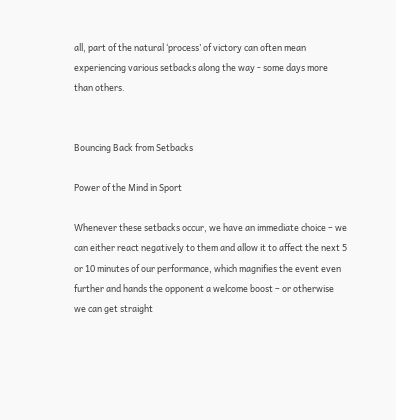all, part of the natural ‘process’ of victory can often mean experiencing various setbacks along the way - some days more than others.


Bouncing Back from Setbacks

Power of the Mind in Sport

Whenever these setbacks occur, we have an immediate choice – we can either react negatively to them and allow it to affect the next 5 or 10 minutes of our performance, which magnifies the event even further and hands the opponent a welcome boost – or otherwise we can get straight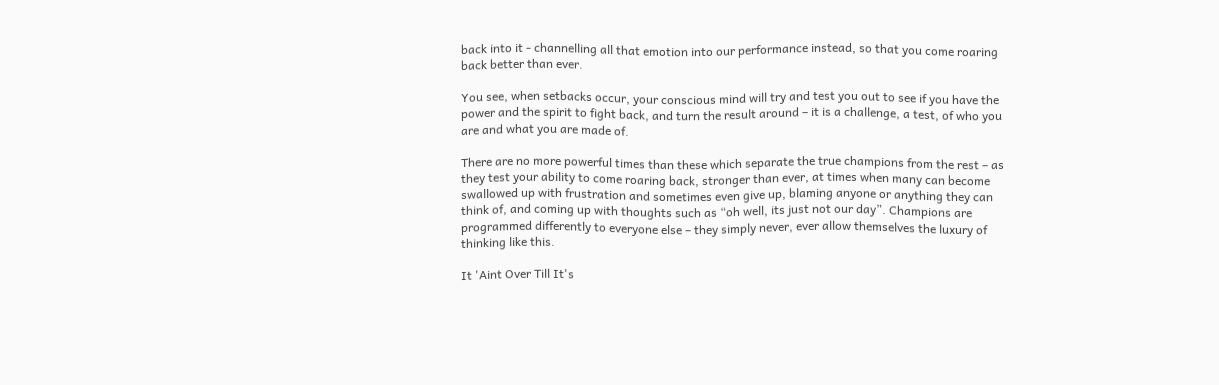back into it - channelling all that emotion into our performance instead, so that you come roaring back better than ever.

You see, when setbacks occur, your conscious mind will try and test you out to see if you have the power and the spirit to fight back, and turn the result around – it is a challenge, a test, of who you are and what you are made of.

There are no more powerful times than these which separate the true champions from the rest – as they test your ability to come roaring back, stronger than ever, at times when many can become swallowed up with frustration and sometimes even give up, blaming anyone or anything they can think of, and coming up with thoughts such as “oh well, its just not our day”. Champions are programmed differently to everyone else – they simply never, ever allow themselves the luxury of thinking like this.

It 'Aint Over Till It's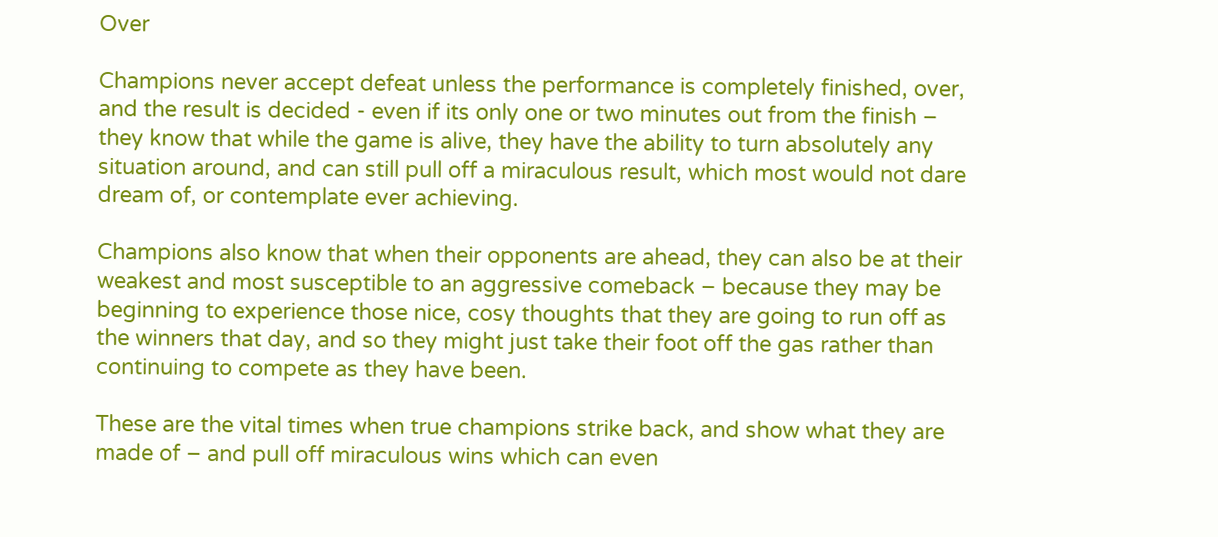Over

Champions never accept defeat unless the performance is completely finished, over, and the result is decided - even if its only one or two minutes out from the finish – they know that while the game is alive, they have the ability to turn absolutely any situation around, and can still pull off a miraculous result, which most would not dare dream of, or contemplate ever achieving.

Champions also know that when their opponents are ahead, they can also be at their weakest and most susceptible to an aggressive comeback – because they may be beginning to experience those nice, cosy thoughts that they are going to run off as the winners that day, and so they might just take their foot off the gas rather than continuing to compete as they have been.

These are the vital times when true champions strike back, and show what they are made of – and pull off miraculous wins which can even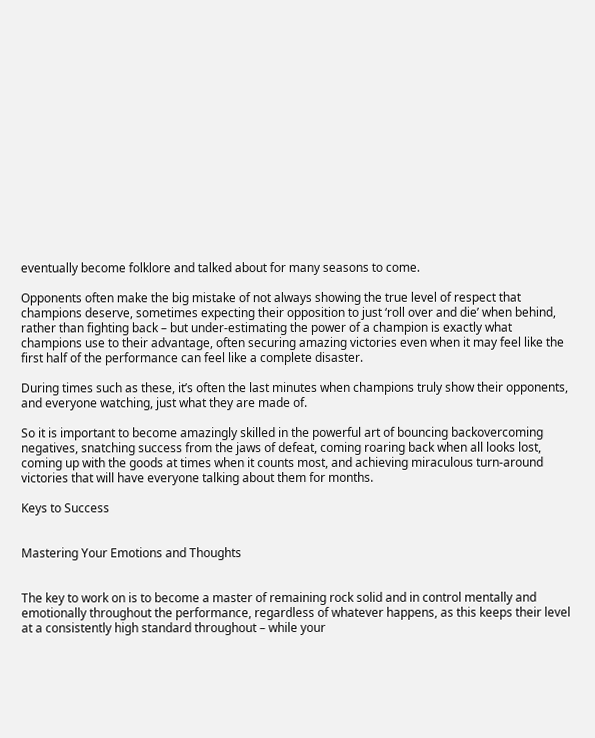eventually become folklore and talked about for many seasons to come.

Opponents often make the big mistake of not always showing the true level of respect that champions deserve, sometimes expecting their opposition to just ‘roll over and die’ when behind, rather than fighting back – but under-estimating the power of a champion is exactly what champions use to their advantage, often securing amazing victories even when it may feel like the first half of the performance can feel like a complete disaster.

During times such as these, it’s often the last minutes when champions truly show their opponents, and everyone watching, just what they are made of.

So it is important to become amazingly skilled in the powerful art of bouncing backovercoming negatives, snatching success from the jaws of defeat, coming roaring back when all looks lost, coming up with the goods at times when it counts most, and achieving miraculous turn-around victories that will have everyone talking about them for months.

Keys to Success


Mastering Your Emotions and Thoughts


The key to work on is to become a master of remaining rock solid and in control mentally and emotionally throughout the performance, regardless of whatever happens, as this keeps their level at a consistently high standard throughout – while your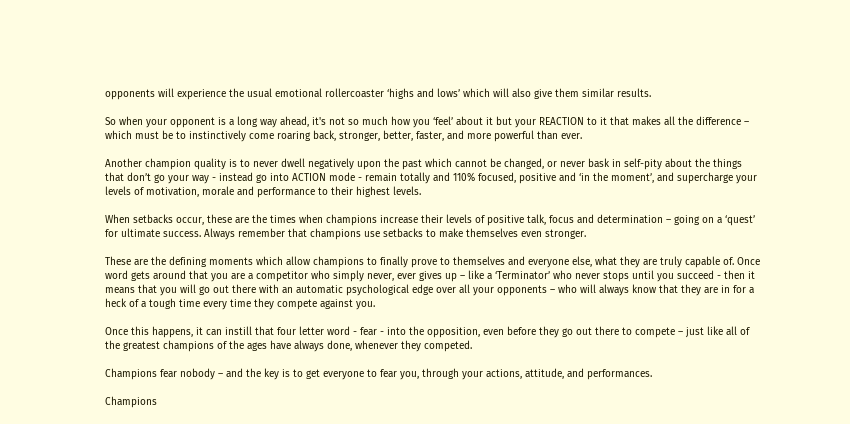opponents will experience the usual emotional rollercoaster ‘highs and lows’ which will also give them similar results.

So when your opponent is a long way ahead, it's not so much how you ‘feel’ about it but your REACTION to it that makes all the difference – which must be to instinctively come roaring back, stronger, better, faster, and more powerful than ever.

Another champion quality is to never dwell negatively upon the past which cannot be changed, or never bask in self-pity about the things that don’t go your way - instead go into ACTION mode - remain totally and 110% focused, positive and ‘in the moment’, and supercharge your levels of motivation, morale and performance to their highest levels.

When setbacks occur, these are the times when champions increase their levels of positive talk, focus and determination – going on a ‘quest’ for ultimate success. Always remember that champions use setbacks to make themselves even stronger.

These are the defining moments which allow champions to finally prove to themselves and everyone else, what they are truly capable of. Once word gets around that you are a competitor who simply never, ever gives up – like a ‘Terminator’ who never stops until you succeed - then it means that you will go out there with an automatic psychological edge over all your opponents – who will always know that they are in for a heck of a tough time every time they compete against you.

Once this happens, it can instill that four letter word - fear - into the opposition, even before they go out there to compete – just like all of the greatest champions of the ages have always done, whenever they competed.

Champions fear nobody – and the key is to get everyone to fear you, through your actions, attitude, and performances.

Champions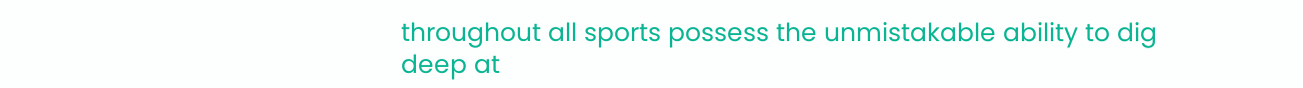throughout all sports possess the unmistakable ability to dig deep at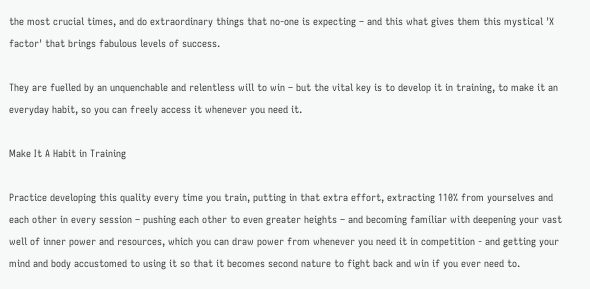the most crucial times, and do extraordinary things that no-one is expecting – and this what gives them this mystical 'X factor' that brings fabulous levels of success.

They are fuelled by an unquenchable and relentless will to win – but the vital key is to develop it in training, to make it an everyday habit, so you can freely access it whenever you need it.

Make It A Habit in Training

Practice developing this quality every time you train, putting in that extra effort, extracting 110% from yourselves and each other in every session – pushing each other to even greater heights – and becoming familiar with deepening your vast well of inner power and resources, which you can draw power from whenever you need it in competition - and getting your mind and body accustomed to using it so that it becomes second nature to fight back and win if you ever need to.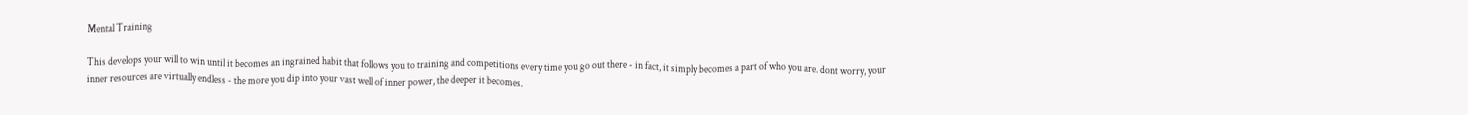Mental Training

This develops your will to win until it becomes an ingrained habit that follows you to training and competitions every time you go out there - in fact, it simply becomes a part of who you are. dont worry, your inner resources are virtually endless - the more you dip into your vast well of inner power, the deeper it becomes.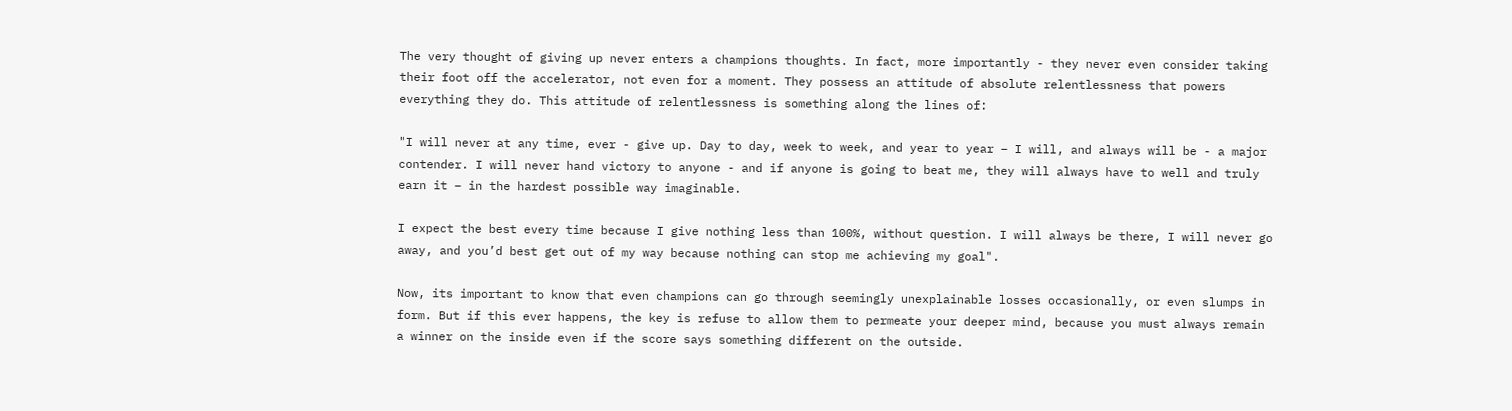The very thought of giving up never enters a champions thoughts. In fact, more importantly - they never even consider taking their foot off the accelerator, not even for a moment. They possess an attitude of absolute relentlessness that powers everything they do. This attitude of relentlessness is something along the lines of:

"I will never at any time, ever - give up. Day to day, week to week, and year to year – I will, and always will be - a major contender. I will never hand victory to anyone - and if anyone is going to beat me, they will always have to well and truly earn it – in the hardest possible way imaginable.

I expect the best every time because I give nothing less than 100%, without question. I will always be there, I will never go away, and you’d best get out of my way because nothing can stop me achieving my goal".

Now, its important to know that even champions can go through seemingly unexplainable losses occasionally, or even slumps in form. But if this ever happens, the key is refuse to allow them to permeate your deeper mind, because you must always remain a winner on the inside even if the score says something different on the outside.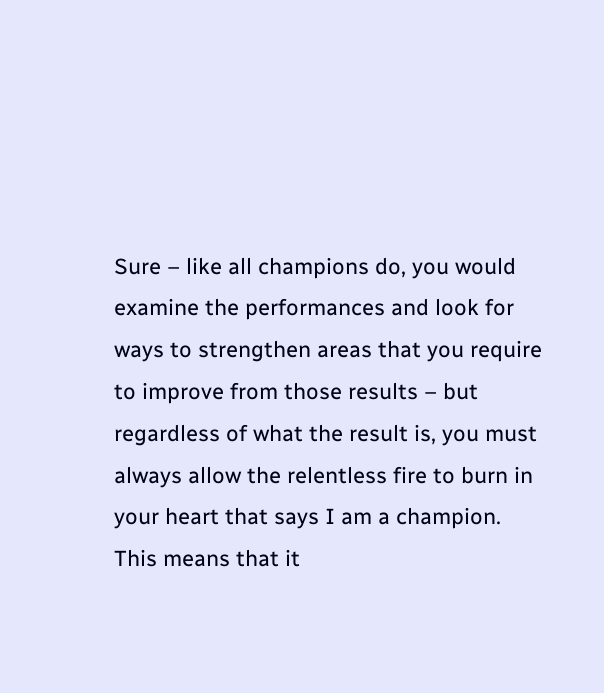Sure – like all champions do, you would examine the performances and look for ways to strengthen areas that you require to improve from those results – but regardless of what the result is, you must always allow the relentless fire to burn in your heart that says I am a champion. This means that it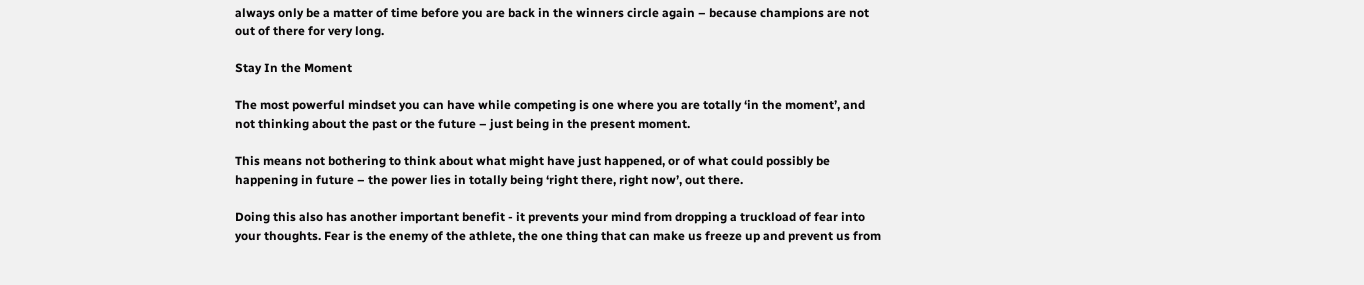always only be a matter of time before you are back in the winners circle again – because champions are not out of there for very long.

Stay In the Moment

The most powerful mindset you can have while competing is one where you are totally ‘in the moment’, and not thinking about the past or the future – just being in the present moment.

This means not bothering to think about what might have just happened, or of what could possibly be happening in future – the power lies in totally being ‘right there, right now’, out there.

Doing this also has another important benefit - it prevents your mind from dropping a truckload of fear into your thoughts. Fear is the enemy of the athlete, the one thing that can make us freeze up and prevent us from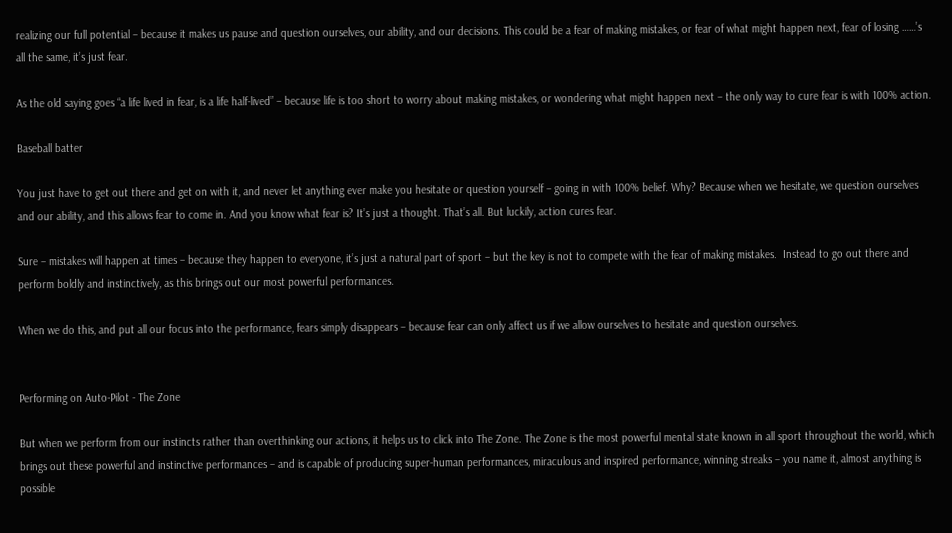realizing our full potential – because it makes us pause and question ourselves, our ability, and our decisions. This could be a fear of making mistakes, or fear of what might happen next, fear of losing ……’s all the same, it’s just fear.

As the old saying goes “a life lived in fear, is a life half-lived” – because life is too short to worry about making mistakes, or wondering what might happen next – the only way to cure fear is with 100% action.

Baseball batter

You just have to get out there and get on with it, and never let anything ever make you hesitate or question yourself – going in with 100% belief. Why? Because when we hesitate, we question ourselves and our ability, and this allows fear to come in. And you know what fear is? It’s just a thought. That’s all. But luckily, action cures fear.

Sure – mistakes will happen at times – because they happen to everyone, it’s just a natural part of sport – but the key is not to compete with the fear of making mistakes.  Instead to go out there and perform boldly and instinctively, as this brings out our most powerful performances.

When we do this, and put all our focus into the performance, fears simply disappears – because fear can only affect us if we allow ourselves to hesitate and question ourselves.


Performing on Auto-Pilot - The Zone

But when we perform from our instincts rather than overthinking our actions, it helps us to click into The Zone. The Zone is the most powerful mental state known in all sport throughout the world, which brings out these powerful and instinctive performances – and is capable of producing super-human performances, miraculous and inspired performance, winning streaks – you name it, almost anything is possible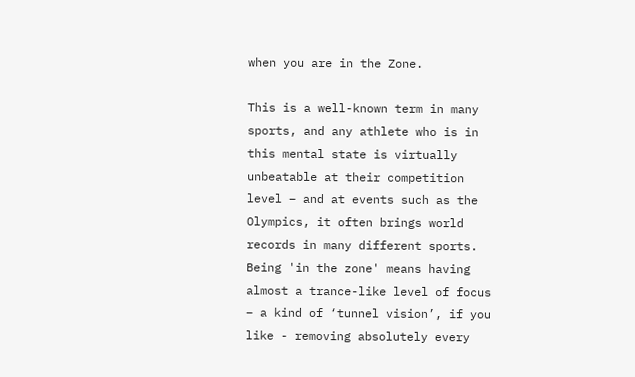when you are in the Zone.

This is a well-known term in many sports, and any athlete who is in this mental state is virtually unbeatable at their competition level – and at events such as the Olympics, it often brings world records in many different sports. Being 'in the zone' means having almost a trance-like level of focus – a kind of ‘tunnel vision’, if you like - removing absolutely every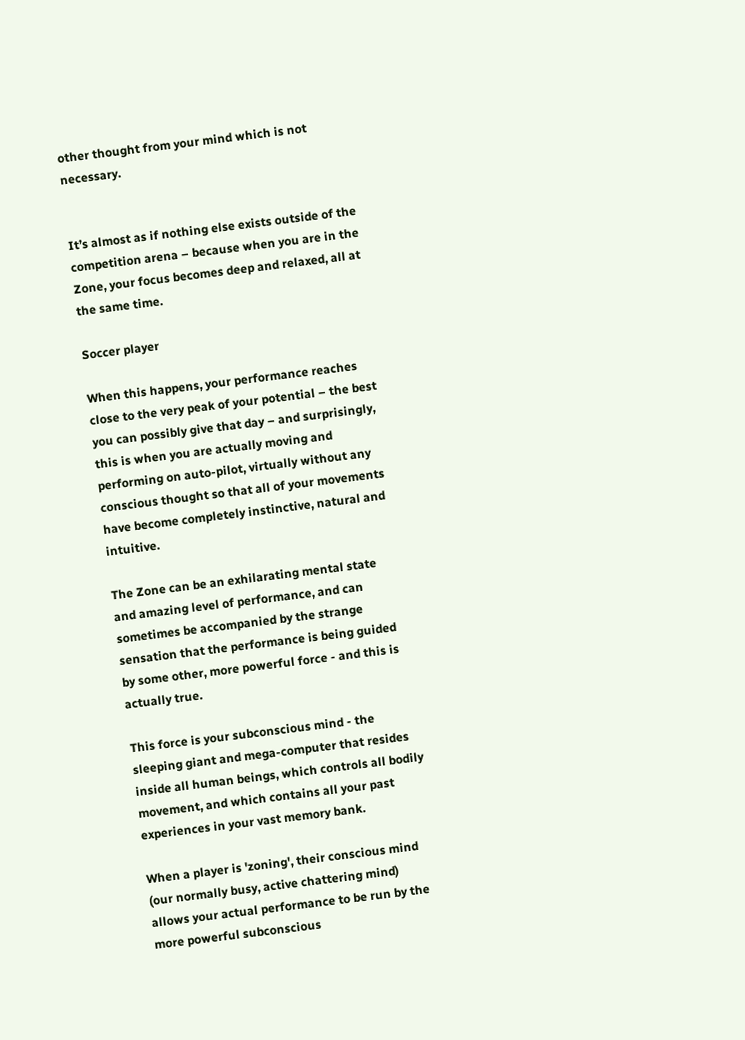other thought from your mind which is not necessary.


It’s almost as if nothing else exists outside of the competition arena – because when you are in the Zone, your focus becomes deep and relaxed, all at the same time.

Soccer player

When this happens, your performance reaches close to the very peak of your potential – the best you can possibly give that day – and surprisingly, this is when you are actually moving and performing on auto-pilot, virtually without any conscious thought so that all of your movements have become completely instinctive, natural and intuitive.

The Zone can be an exhilarating mental state and amazing level of performance, and can sometimes be accompanied by the strange sensation that the performance is being guided by some other, more powerful force - and this is actually true.

This force is your subconscious mind - the sleeping giant and mega-computer that resides inside all human beings, which controls all bodily movement, and which contains all your past experiences in your vast memory bank.

When a player is 'zoning', their conscious mind (our normally busy, active chattering mind) allows your actual performance to be run by the more powerful subconscious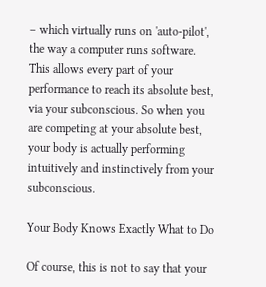– which virtually runs on 'auto-pilot', the way a computer runs software. This allows every part of your performance to reach its absolute best, via your subconscious. So when you are competing at your absolute best, your body is actually performing intuitively and instinctively from your subconscious.

Your Body Knows Exactly What to Do

Of course, this is not to say that your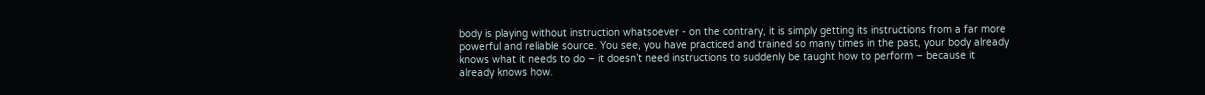body is playing without instruction whatsoever - on the contrary, it is simply getting its instructions from a far more powerful and reliable source. You see, you have practiced and trained so many times in the past, your body already knows what it needs to do – it doesn’t need instructions to suddenly be taught how to perform – because it already knows how.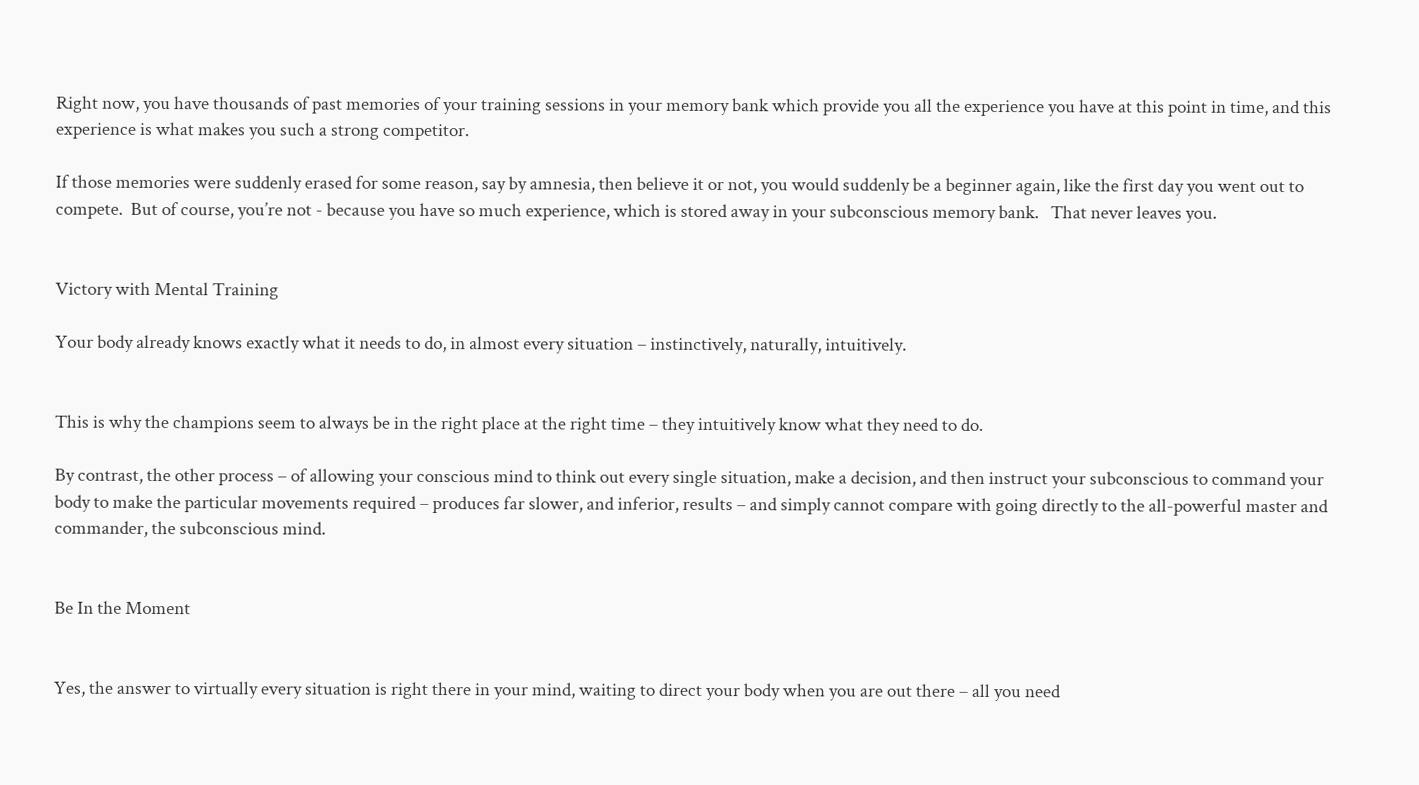Right now, you have thousands of past memories of your training sessions in your memory bank which provide you all the experience you have at this point in time, and this experience is what makes you such a strong competitor.

If those memories were suddenly erased for some reason, say by amnesia, then believe it or not, you would suddenly be a beginner again, like the first day you went out to compete.  But of course, you’re not - because you have so much experience, which is stored away in your subconscious memory bank.   That never leaves you.


Victory with Mental Training

Your body already knows exactly what it needs to do, in almost every situation – instinctively, naturally, intuitively.


This is why the champions seem to always be in the right place at the right time – they intuitively know what they need to do.

By contrast, the other process – of allowing your conscious mind to think out every single situation, make a decision, and then instruct your subconscious to command your body to make the particular movements required – produces far slower, and inferior, results – and simply cannot compare with going directly to the all-powerful master and commander, the subconscious mind.


Be In the Moment


Yes, the answer to virtually every situation is right there in your mind, waiting to direct your body when you are out there – all you need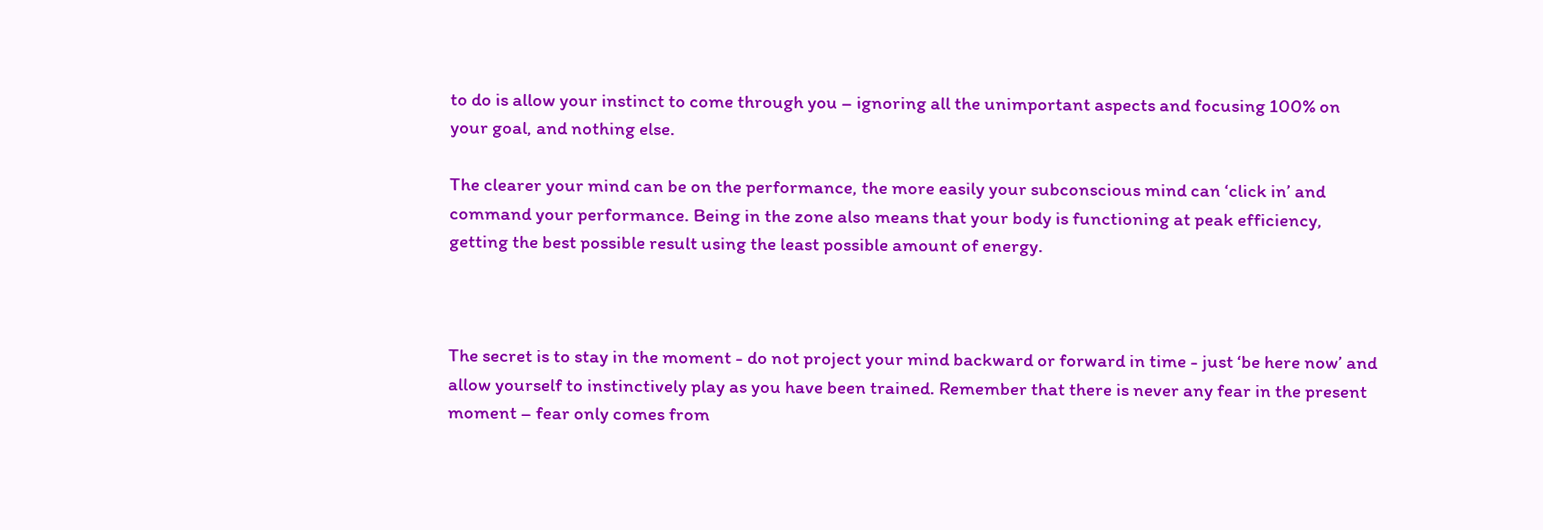to do is allow your instinct to come through you – ignoring all the unimportant aspects and focusing 100% on your goal, and nothing else.

The clearer your mind can be on the performance, the more easily your subconscious mind can ‘click in’ and command your performance. Being in the zone also means that your body is functioning at peak efficiency, getting the best possible result using the least possible amount of energy.



The secret is to stay in the moment - do not project your mind backward or forward in time - just ‘be here now’ and allow yourself to instinctively play as you have been trained. Remember that there is never any fear in the present moment – fear only comes from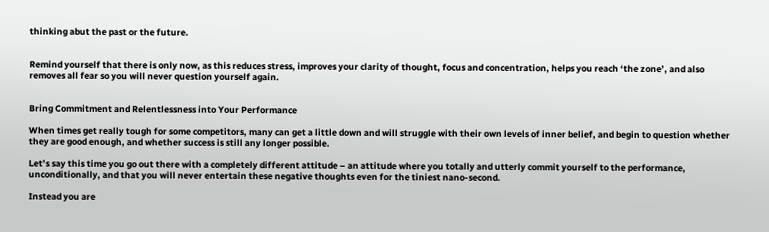thinking abut the past or the future.


Remind yourself that there is only now, as this reduces stress, improves your clarity of thought, focus and concentration, helps you reach ‘the zone’, and also removes all fear so you will never question yourself again.


Bring Commitment and Relentlessness into Your Performance

When times get really tough for some competitors, many can get a little down and will struggle with their own levels of inner belief, and begin to question whether they are good enough, and whether success is still any longer possible.

Let’s say this time you go out there with a completely different attitude – an attitude where you totally and utterly commit yourself to the performance, unconditionally, and that you will never entertain these negative thoughts even for the tiniest nano-second.

Instead you are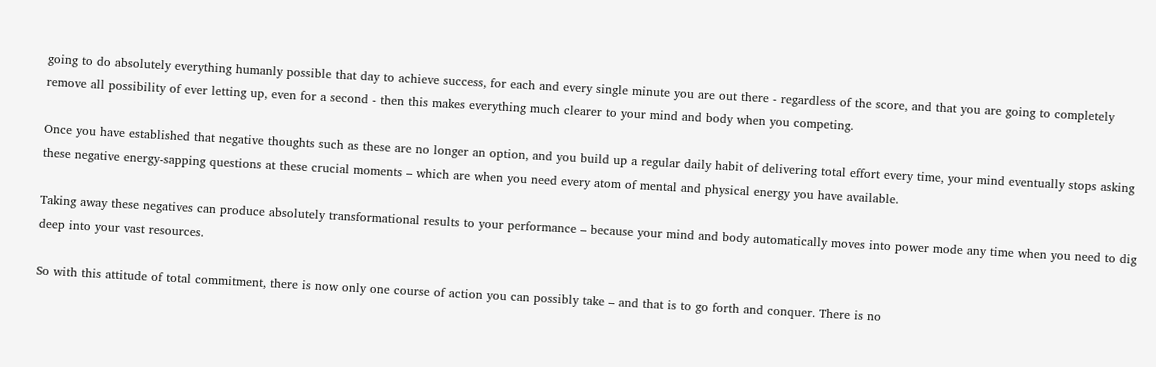going to do absolutely everything humanly possible that day to achieve success, for each and every single minute you are out there - regardless of the score, and that you are going to completely remove all possibility of ever letting up, even for a second - then this makes everything much clearer to your mind and body when you competing.

Once you have established that negative thoughts such as these are no longer an option, and you build up a regular daily habit of delivering total effort every time, your mind eventually stops asking these negative energy-sapping questions at these crucial moments – which are when you need every atom of mental and physical energy you have available.

Taking away these negatives can produce absolutely transformational results to your performance – because your mind and body automatically moves into power mode any time when you need to dig deep into your vast resources.

So with this attitude of total commitment, there is now only one course of action you can possibly take – and that is to go forth and conquer. There is no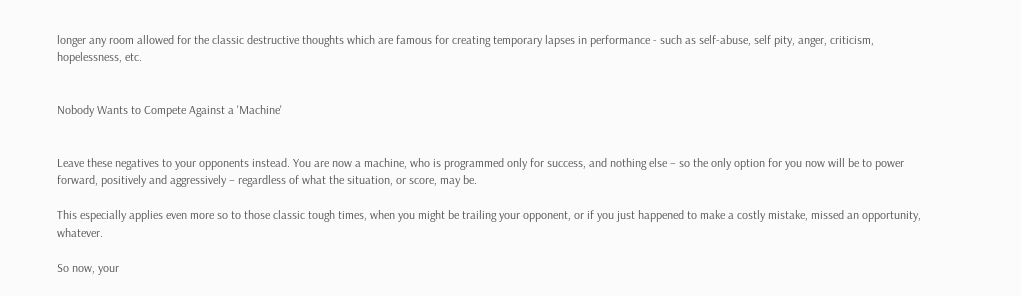longer any room allowed for the classic destructive thoughts which are famous for creating temporary lapses in performance - such as self-abuse, self pity, anger, criticism, hopelessness, etc.


Nobody Wants to Compete Against a 'Machine'


Leave these negatives to your opponents instead. You are now a machine, who is programmed only for success, and nothing else – so the only option for you now will be to power forward, positively and aggressively – regardless of what the situation, or score, may be.

This especially applies even more so to those classic tough times, when you might be trailing your opponent, or if you just happened to make a costly mistake, missed an opportunity, whatever.

So now, your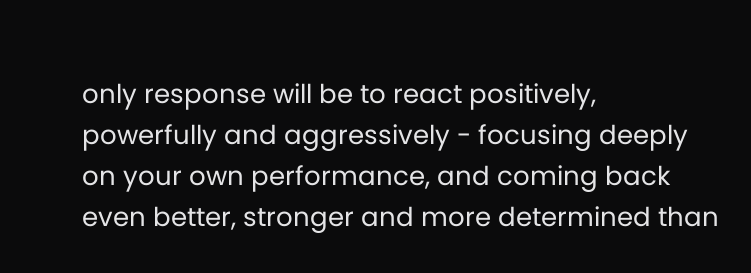only response will be to react positively, powerfully and aggressively - focusing deeply on your own performance, and coming back even better, stronger and more determined than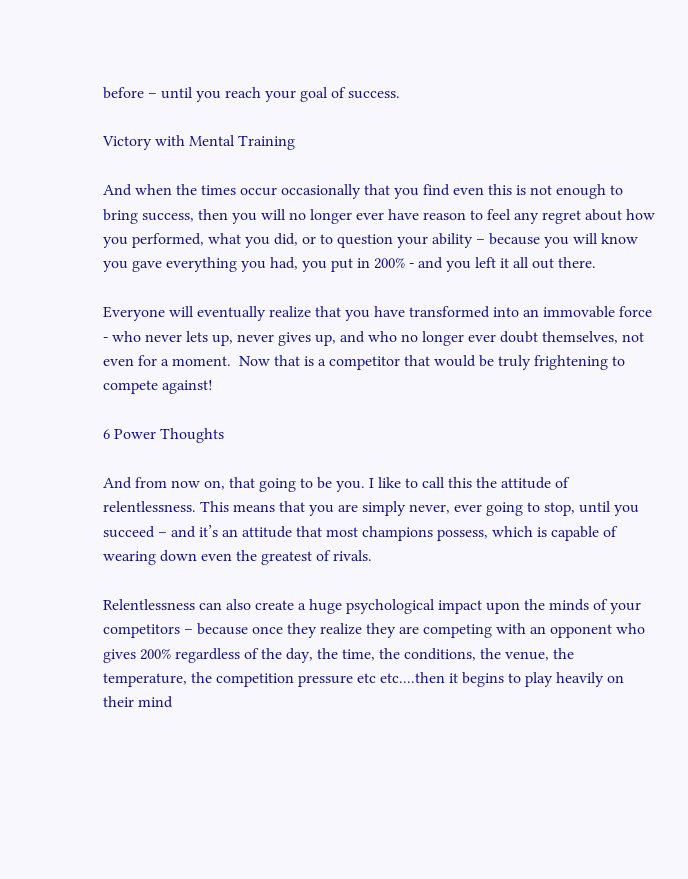before – until you reach your goal of success.

Victory with Mental Training

And when the times occur occasionally that you find even this is not enough to bring success, then you will no longer ever have reason to feel any regret about how you performed, what you did, or to question your ability – because you will know you gave everything you had, you put in 200% - and you left it all out there.

Everyone will eventually realize that you have transformed into an immovable force - who never lets up, never gives up, and who no longer ever doubt themselves, not even for a moment.  Now that is a competitor that would be truly frightening to compete against!

6 Power Thoughts

And from now on, that going to be you. I like to call this the attitude of relentlessness. This means that you are simply never, ever going to stop, until you succeed – and it’s an attitude that most champions possess, which is capable of wearing down even the greatest of rivals.

Relentlessness can also create a huge psychological impact upon the minds of your competitors – because once they realize they are competing with an opponent who gives 200% regardless of the day, the time, the conditions, the venue, the temperature, the competition pressure etc etc....then it begins to play heavily on their mind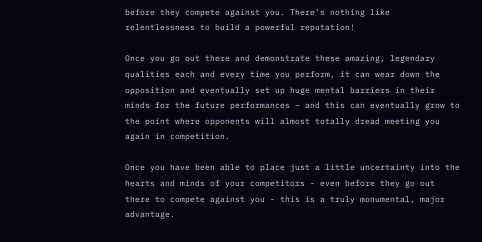before they compete against you. There's nothing like relentlessness to build a powerful reputation!

Once you go out there and demonstrate these amazing, legendary qualities each and every time you perform, it can wear down the opposition and eventually set up huge mental barriers in their minds for the future performances – and this can eventually grow to the point where opponents will almost totally dread meeting you again in competition.

Once you have been able to place just a little uncertainty into the hearts and minds of your competitors - even before they go out there to compete against you - this is a truly monumental, major advantage.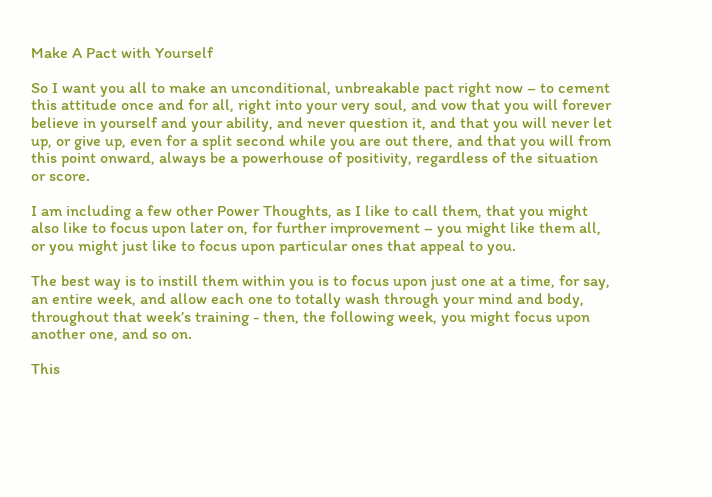Make A Pact with Yourself

So I want you all to make an unconditional, unbreakable pact right now – to cement this attitude once and for all, right into your very soul, and vow that you will forever believe in yourself and your ability, and never question it, and that you will never let up, or give up, even for a split second while you are out there, and that you will from this point onward, always be a powerhouse of positivity, regardless of the situation or score.

I am including a few other Power Thoughts, as I like to call them, that you might also like to focus upon later on, for further improvement – you might like them all, or you might just like to focus upon particular ones that appeal to you.

The best way is to instill them within you is to focus upon just one at a time, for say, an entire week, and allow each one to totally wash through your mind and body, throughout that week’s training - then, the following week, you might focus upon another one, and so on.

This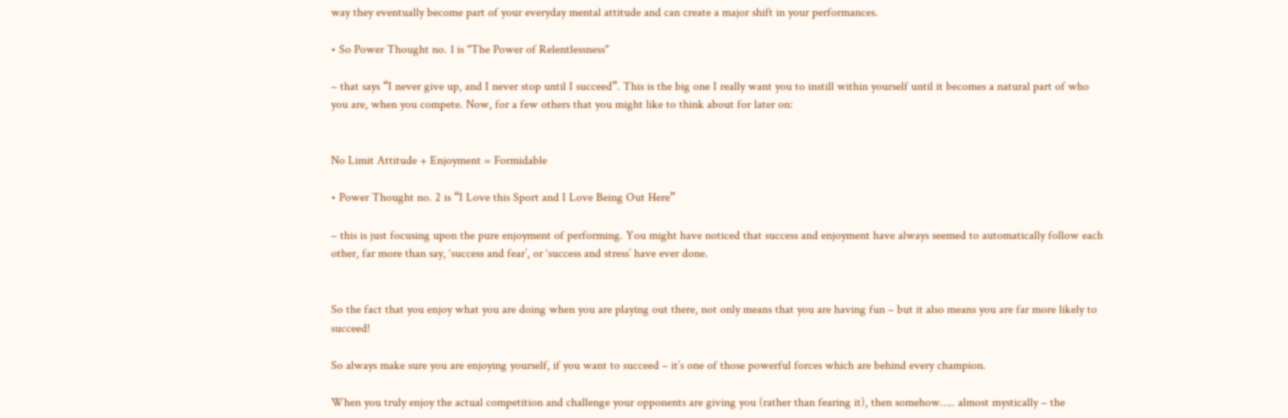way they eventually become part of your everyday mental attitude and can create a major shift in your performances.

• So Power Thought no. 1 is "The Power of Relentlessness"

– that says “I never give up, and I never stop until I succeed”. This is the big one I really want you to instill within yourself until it becomes a natural part of who you are, when you compete. Now, for a few others that you might like to think about for later on:


No Limit Attitude + Enjoyment = Formidable

• Power Thought no. 2 is “I Love this Sport and I Love Being Out Here”

– this is just focusing upon the pure enjoyment of performing. You might have noticed that success and enjoyment have always seemed to automatically follow each other, far more than say, ‘success and fear’, or ‘success and stress’ have ever done.


So the fact that you enjoy what you are doing when you are playing out there, not only means that you are having fun – but it also means you are far more likely to succeed!

So always make sure you are enjoying yourself, if you want to succeed – it’s one of those powerful forces which are behind every champion.

When you truly enjoy the actual competition and challenge your opponents are giving you (rather than fearing it), then somehow….. almost mystically – the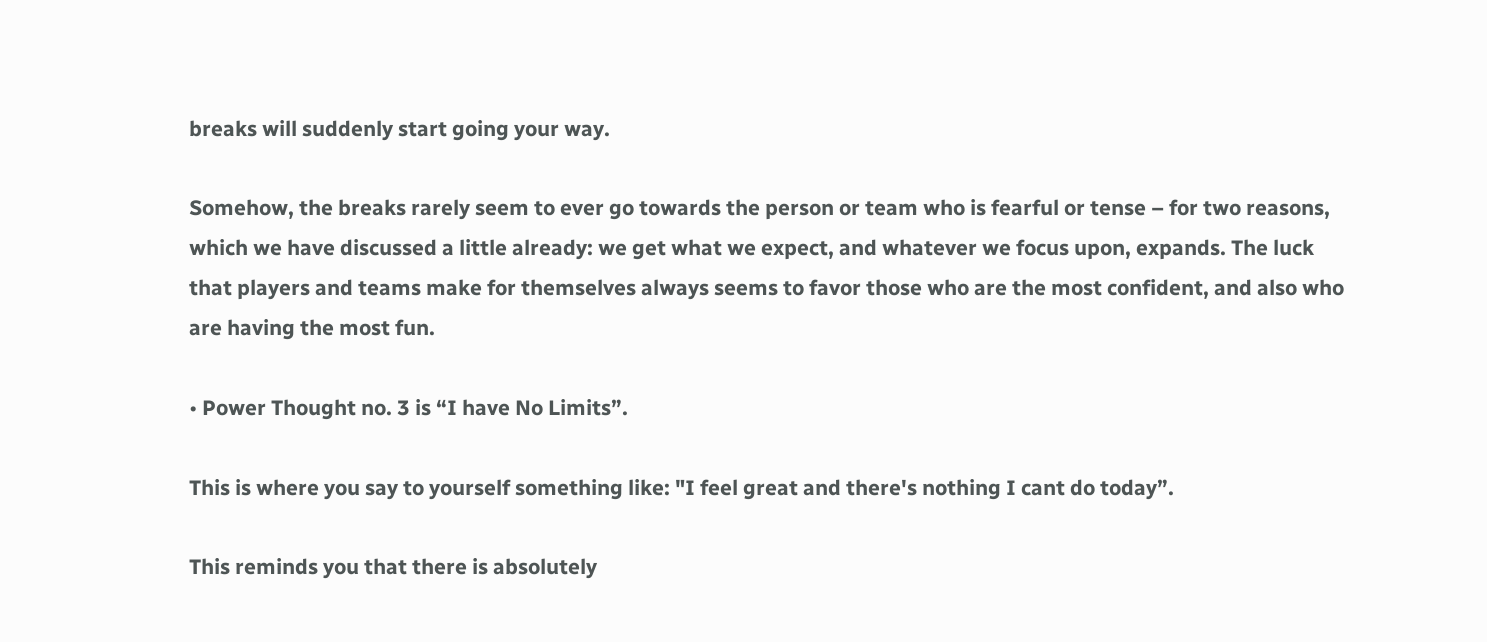breaks will suddenly start going your way.

Somehow, the breaks rarely seem to ever go towards the person or team who is fearful or tense – for two reasons, which we have discussed a little already: we get what we expect, and whatever we focus upon, expands. The luck that players and teams make for themselves always seems to favor those who are the most confident, and also who are having the most fun.

• Power Thought no. 3 is “I have No Limits”.

This is where you say to yourself something like: "I feel great and there's nothing I cant do today”.

This reminds you that there is absolutely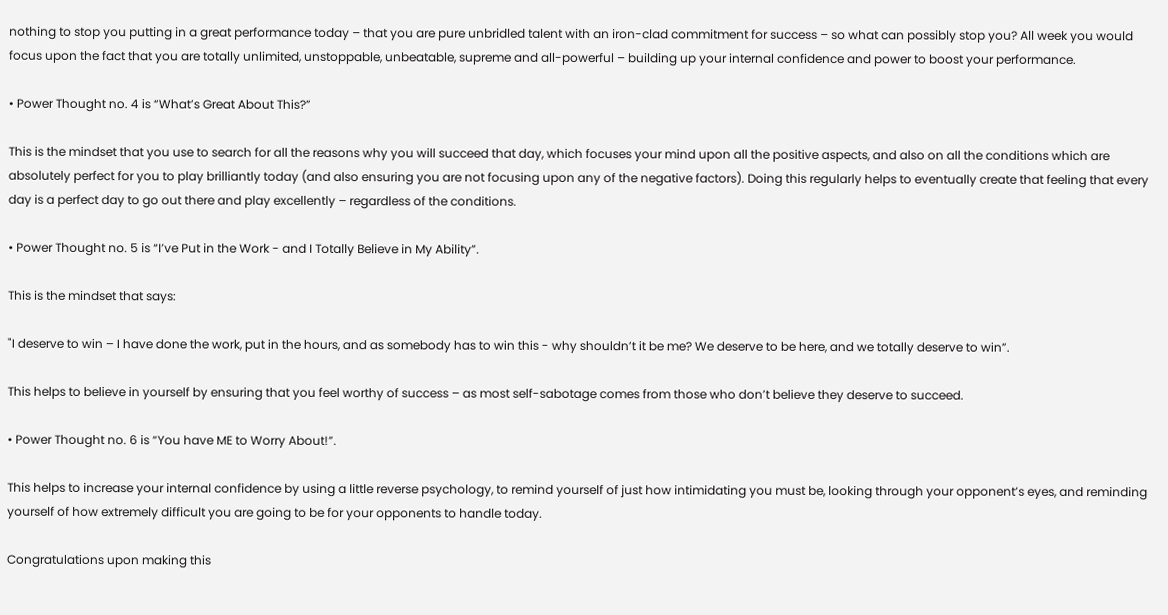nothing to stop you putting in a great performance today – that you are pure unbridled talent with an iron-clad commitment for success – so what can possibly stop you? All week you would focus upon the fact that you are totally unlimited, unstoppable, unbeatable, supreme and all-powerful – building up your internal confidence and power to boost your performance.

• Power Thought no. 4 is “What’s Great About This?”

This is the mindset that you use to search for all the reasons why you will succeed that day, which focuses your mind upon all the positive aspects, and also on all the conditions which are absolutely perfect for you to play brilliantly today (and also ensuring you are not focusing upon any of the negative factors). Doing this regularly helps to eventually create that feeling that every day is a perfect day to go out there and play excellently – regardless of the conditions.

• Power Thought no. 5 is “I’ve Put in the Work - and I Totally Believe in My Ability”.

This is the mindset that says:

"I deserve to win – I have done the work, put in the hours, and as somebody has to win this - why shouldn’t it be me? We deserve to be here, and we totally deserve to win”.

This helps to believe in yourself by ensuring that you feel worthy of success – as most self-sabotage comes from those who don’t believe they deserve to succeed.

• Power Thought no. 6 is “You have ME to Worry About!”.

This helps to increase your internal confidence by using a little reverse psychology, to remind yourself of just how intimidating you must be, looking through your opponent’s eyes, and reminding yourself of how extremely difficult you are going to be for your opponents to handle today.

Congratulations upon making this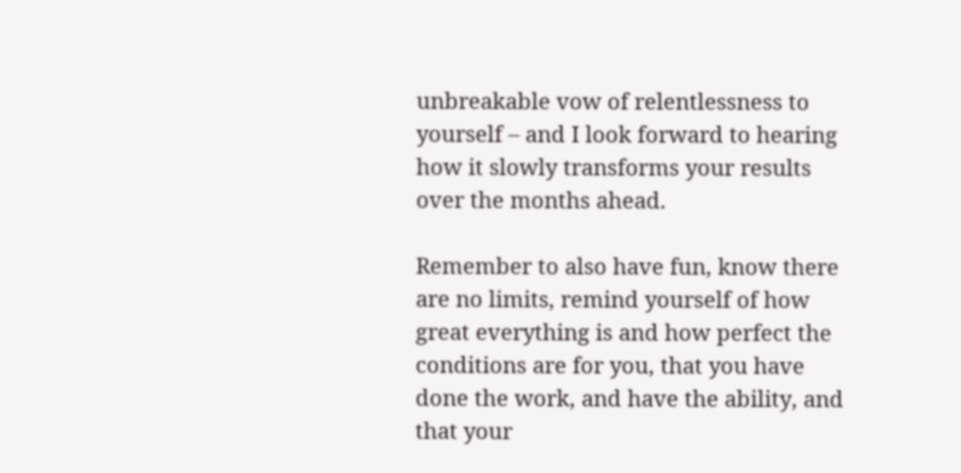unbreakable vow of relentlessness to yourself – and I look forward to hearing how it slowly transforms your results over the months ahead.

Remember to also have fun, know there are no limits, remind yourself of how great everything is and how perfect the conditions are for you, that you have done the work, and have the ability, and that your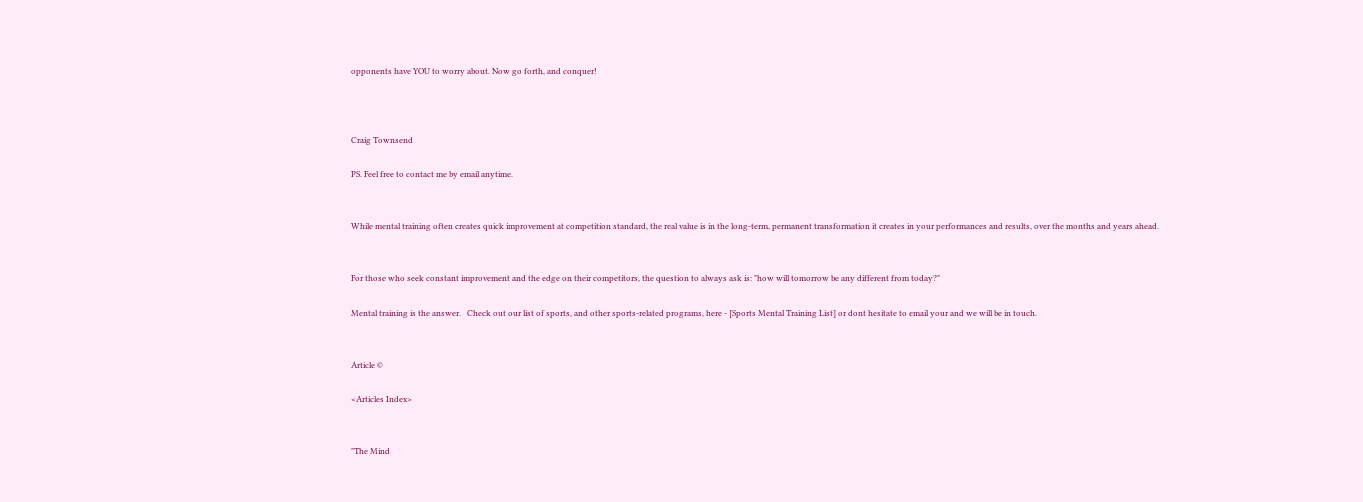opponents have YOU to worry about. Now go forth, and conquer!



Craig Townsend

PS. Feel free to contact me by email anytime.


While mental training often creates quick improvement at competition standard, the real value is in the long-term, permanent transformation it creates in your performances and results, over the months and years ahead.


For those who seek constant improvement and the edge on their competitors, the question to always ask is: "how will tomorrow be any different from today?"

Mental training is the answer.   Check out our list of sports, and other sports-related programs, here - [Sports Mental Training List] or dont hesitate to email your and we will be in touch.


Article ©

<Articles Index>


"The Mind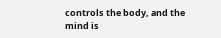controls the body, and the mind is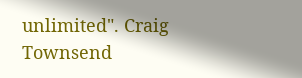unlimited". Craig Townsend